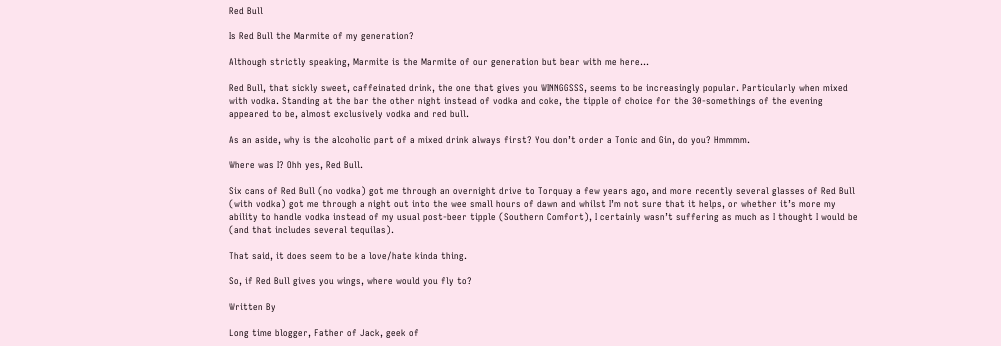Red Bull

Is Red Bull the Marmite of my generation?

Although strictly speaking, Marmite is the Marmite of our generation but bear with me here…

Red Bull, that sickly sweet, caffeinated drink, the one that gives you WINNGGSSS, seems to be increasingly popular. Particularly when mixed with vodka. Standing at the bar the other night instead of vodka and coke, the tipple of choice for the 30-somethings of the evening appeared to be, almost exclusively vodka and red bull.

As an aside, why is the alcoholic part of a mixed drink always first? You don’t order a Tonic and Gin, do you? Hmmmm.

Where was I? Ohh yes, Red Bull.

Six cans of Red Bull (no vodka) got me through an overnight drive to Torquay a few years ago, and more recently several glasses of Red Bull (with vodka) got me through a night out into the wee small hours of dawn and whilst I’m not sure that it helps, or whether it’s more my ability to handle vodka instead of my usual post-beer tipple (Southern Comfort), I certainly wasn’t suffering as much as I thought I would be (and that includes several tequilas).

That said, it does seem to be a love/hate kinda thing.

So, if Red Bull gives you wings, where would you fly to?

Written By

Long time blogger, Father of Jack, geek of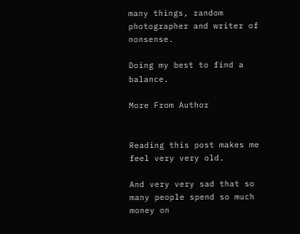many things, random photographer and writer of nonsense.

Doing my best to find a balance.

More From Author


Reading this post makes me feel very very old.

And very very sad that so many people spend so much money on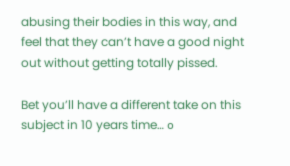abusing their bodies in this way, and feel that they can’t have a good night out without getting totally pissed.

Bet you’ll have a different take on this subject in 10 years time… ๐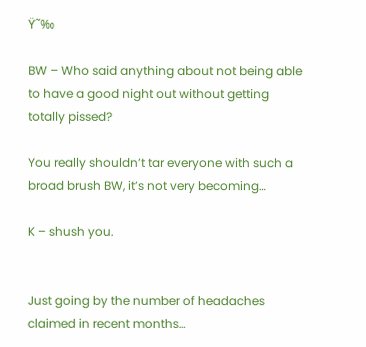Ÿ˜‰

BW – Who said anything about not being able to have a good night out without getting totally pissed?

You really shouldn’t tar everyone with such a broad brush BW, it’s not very becoming…

K – shush you.


Just going by the number of headaches claimed in recent months…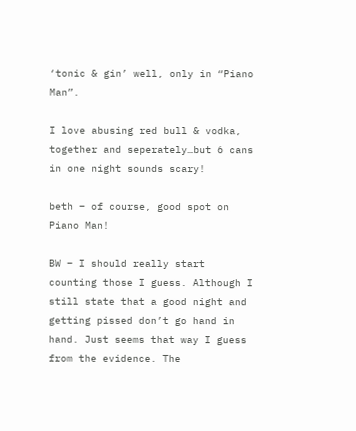‘tonic & gin’ well, only in “Piano Man”.

I love abusing red bull & vodka, together and seperately…but 6 cans in one night sounds scary!

beth – of course, good spot on Piano Man!

BW – I should really start counting those I guess. Although I still state that a good night and getting pissed don’t go hand in hand. Just seems that way I guess from the evidence. The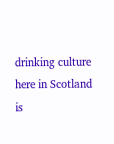drinking culture here in Scotland is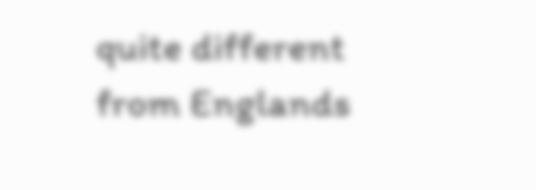quite different from Englands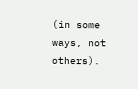(in some ways, not others).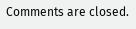Comments are closed.